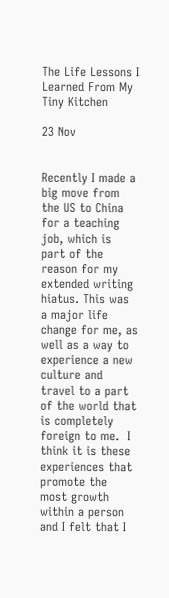The Life Lessons I Learned From My Tiny Kitchen

23 Nov


Recently I made a big move from the US to China for a teaching job, which is part of the reason for my extended writing hiatus. This was a major life change for me, as well as a way to experience a new culture and travel to a part of the world that is completely foreign to me.  I think it is these experiences that promote the most growth within a person and I felt that I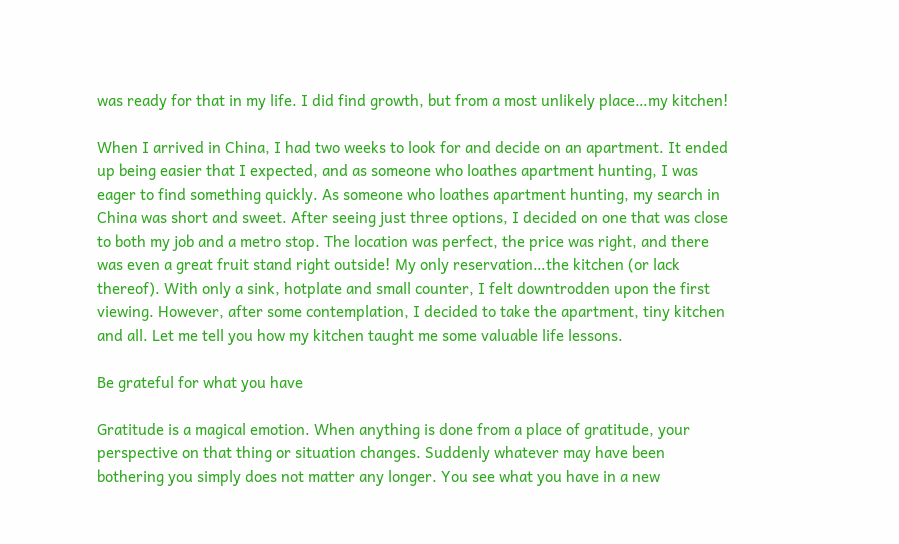was ready for that in my life. I did find growth, but from a most unlikely place…my kitchen!

When I arrived in China, I had two weeks to look for and decide on an apartment. It ended up being easier that I expected, and as someone who loathes apartment hunting, I was eager to find something quickly. As someone who loathes apartment hunting, my search in China was short and sweet. After seeing just three options, I decided on one that was close to both my job and a metro stop. The location was perfect, the price was right, and there was even a great fruit stand right outside! My only reservation…the kitchen (or lack thereof). With only a sink, hotplate and small counter, I felt downtrodden upon the first viewing. However, after some contemplation, I decided to take the apartment, tiny kitchen and all. Let me tell you how my kitchen taught me some valuable life lessons.

Be grateful for what you have

Gratitude is a magical emotion. When anything is done from a place of gratitude, your perspective on that thing or situation changes. Suddenly whatever may have been bothering you simply does not matter any longer. You see what you have in a new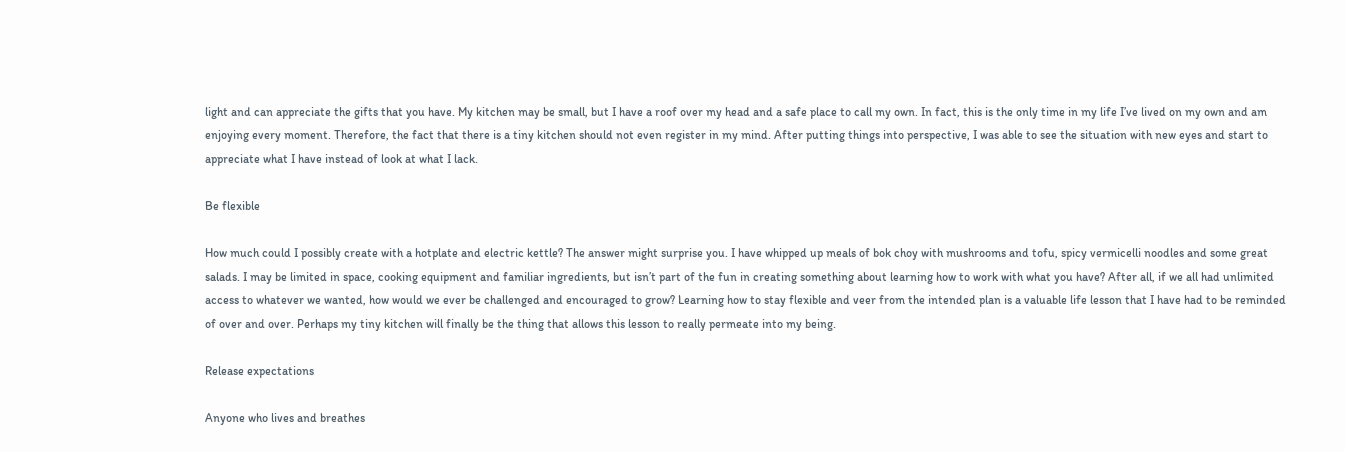light and can appreciate the gifts that you have. My kitchen may be small, but I have a roof over my head and a safe place to call my own. In fact, this is the only time in my life I’ve lived on my own and am enjoying every moment. Therefore, the fact that there is a tiny kitchen should not even register in my mind. After putting things into perspective, I was able to see the situation with new eyes and start to appreciate what I have instead of look at what I lack.

Be flexible

How much could I possibly create with a hotplate and electric kettle? The answer might surprise you. I have whipped up meals of bok choy with mushrooms and tofu, spicy vermicelli noodles and some great salads. I may be limited in space, cooking equipment and familiar ingredients, but isn’t part of the fun in creating something about learning how to work with what you have? After all, if we all had unlimited access to whatever we wanted, how would we ever be challenged and encouraged to grow? Learning how to stay flexible and veer from the intended plan is a valuable life lesson that I have had to be reminded of over and over. Perhaps my tiny kitchen will finally be the thing that allows this lesson to really permeate into my being.

Release expectations

Anyone who lives and breathes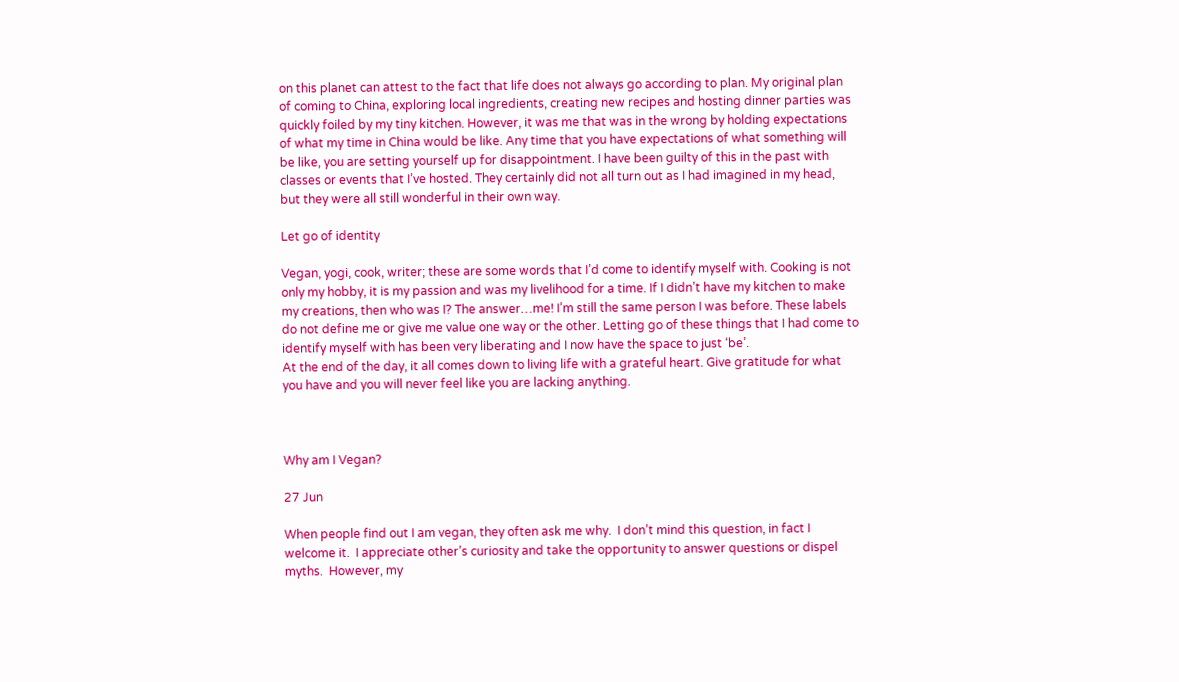on this planet can attest to the fact that life does not always go according to plan. My original plan of coming to China, exploring local ingredients, creating new recipes and hosting dinner parties was quickly foiled by my tiny kitchen. However, it was me that was in the wrong by holding expectations of what my time in China would be like. Any time that you have expectations of what something will be like, you are setting yourself up for disappointment. I have been guilty of this in the past with classes or events that I’ve hosted. They certainly did not all turn out as I had imagined in my head, but they were all still wonderful in their own way.

Let go of identity

Vegan, yogi, cook, writer; these are some words that I’d come to identify myself with. Cooking is not only my hobby, it is my passion and was my livelihood for a time. If I didn’t have my kitchen to make my creations, then who was I? The answer…me! I’m still the same person I was before. These labels do not define me or give me value one way or the other. Letting go of these things that I had come to identify myself with has been very liberating and I now have the space to just ‘be’.
At the end of the day, it all comes down to living life with a grateful heart. Give gratitude for what you have and you will never feel like you are lacking anything.



Why am I Vegan?

27 Jun

When people find out I am vegan, they often ask me why.  I don’t mind this question, in fact I welcome it.  I appreciate other’s curiosity and take the opportunity to answer questions or dispel myths.  However, my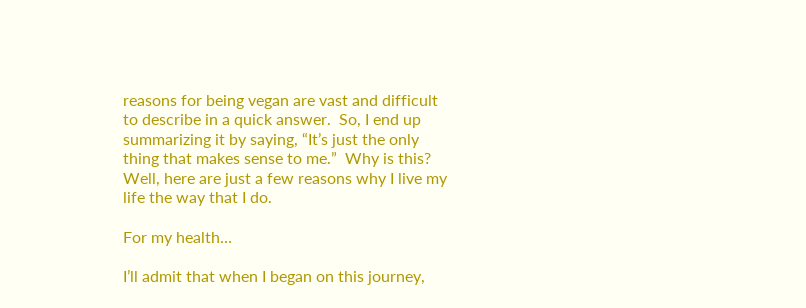reasons for being vegan are vast and difficult to describe in a quick answer.  So, I end up summarizing it by saying, “It’s just the only thing that makes sense to me.”  Why is this?  Well, here are just a few reasons why I live my life the way that I do.

For my health…

I’ll admit that when I began on this journey,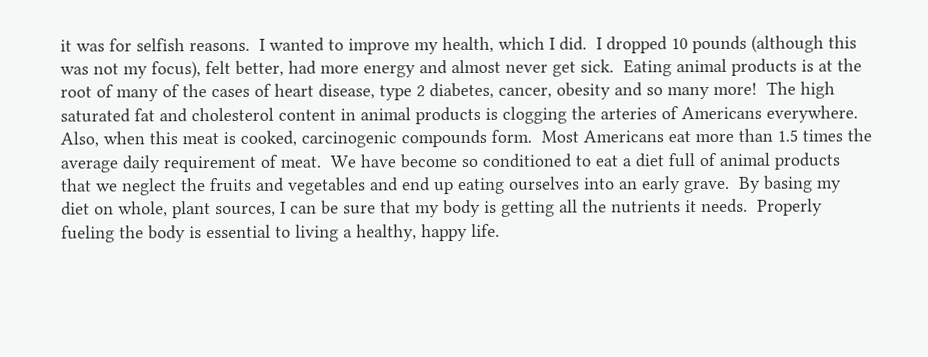it was for selfish reasons.  I wanted to improve my health, which I did.  I dropped 10 pounds (although this was not my focus), felt better, had more energy and almost never get sick.  Eating animal products is at the root of many of the cases of heart disease, type 2 diabetes, cancer, obesity and so many more!  The high saturated fat and cholesterol content in animal products is clogging the arteries of Americans everywhere.  Also, when this meat is cooked, carcinogenic compounds form.  Most Americans eat more than 1.5 times the average daily requirement of meat.  We have become so conditioned to eat a diet full of animal products that we neglect the fruits and vegetables and end up eating ourselves into an early grave.  By basing my diet on whole, plant sources, I can be sure that my body is getting all the nutrients it needs.  Properly fueling the body is essential to living a healthy, happy life.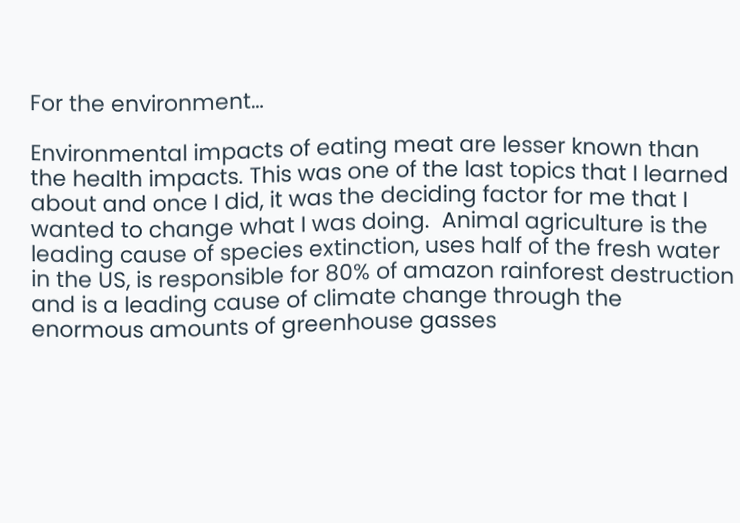For the environment…

Environmental impacts of eating meat are lesser known than the health impacts. This was one of the last topics that I learned about and once I did, it was the deciding factor for me that I wanted to change what I was doing.  Animal agriculture is the leading cause of species extinction, uses half of the fresh water in the US, is responsible for 80% of amazon rainforest destruction and is a leading cause of climate change through the enormous amounts of greenhouse gasses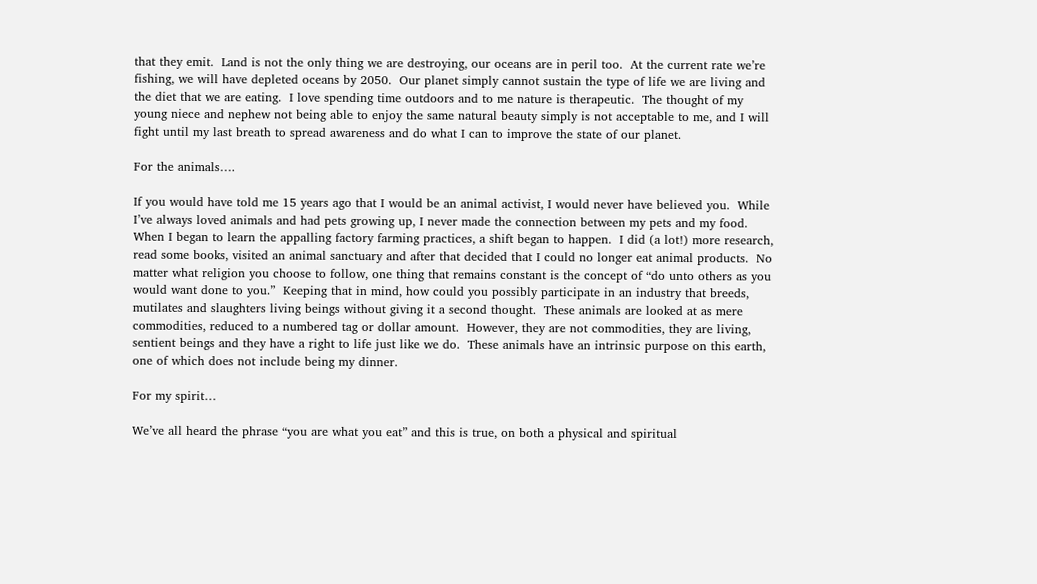that they emit.  Land is not the only thing we are destroying, our oceans are in peril too.  At the current rate we’re fishing, we will have depleted oceans by 2050.  Our planet simply cannot sustain the type of life we are living and the diet that we are eating.  I love spending time outdoors and to me nature is therapeutic.  The thought of my young niece and nephew not being able to enjoy the same natural beauty simply is not acceptable to me, and I will fight until my last breath to spread awareness and do what I can to improve the state of our planet.

For the animals….

If you would have told me 15 years ago that I would be an animal activist, I would never have believed you.  While I’ve always loved animals and had pets growing up, I never made the connection between my pets and my food.  When I began to learn the appalling factory farming practices, a shift began to happen.  I did (a lot!) more research, read some books, visited an animal sanctuary and after that decided that I could no longer eat animal products.  No matter what religion you choose to follow, one thing that remains constant is the concept of “do unto others as you would want done to you.”  Keeping that in mind, how could you possibly participate in an industry that breeds, mutilates and slaughters living beings without giving it a second thought.  These animals are looked at as mere commodities, reduced to a numbered tag or dollar amount.  However, they are not commodities, they are living, sentient beings and they have a right to life just like we do.  These animals have an intrinsic purpose on this earth, one of which does not include being my dinner.

For my spirit…

We’ve all heard the phrase “you are what you eat” and this is true, on both a physical and spiritual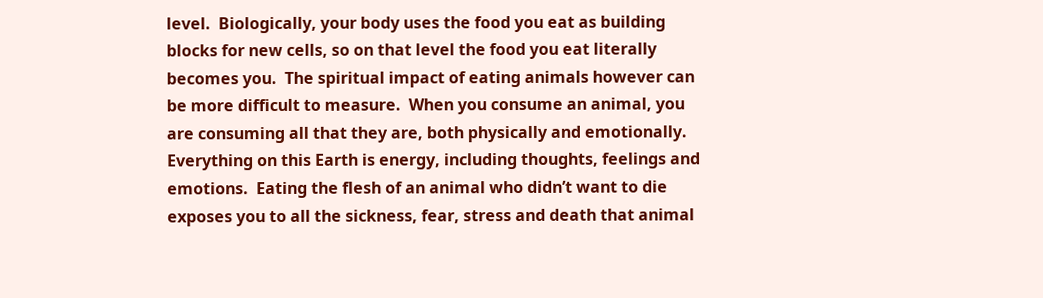level.  Biologically, your body uses the food you eat as building blocks for new cells, so on that level the food you eat literally becomes you.  The spiritual impact of eating animals however can be more difficult to measure.  When you consume an animal, you are consuming all that they are, both physically and emotionally.  Everything on this Earth is energy, including thoughts, feelings and emotions.  Eating the flesh of an animal who didn’t want to die exposes you to all the sickness, fear, stress and death that animal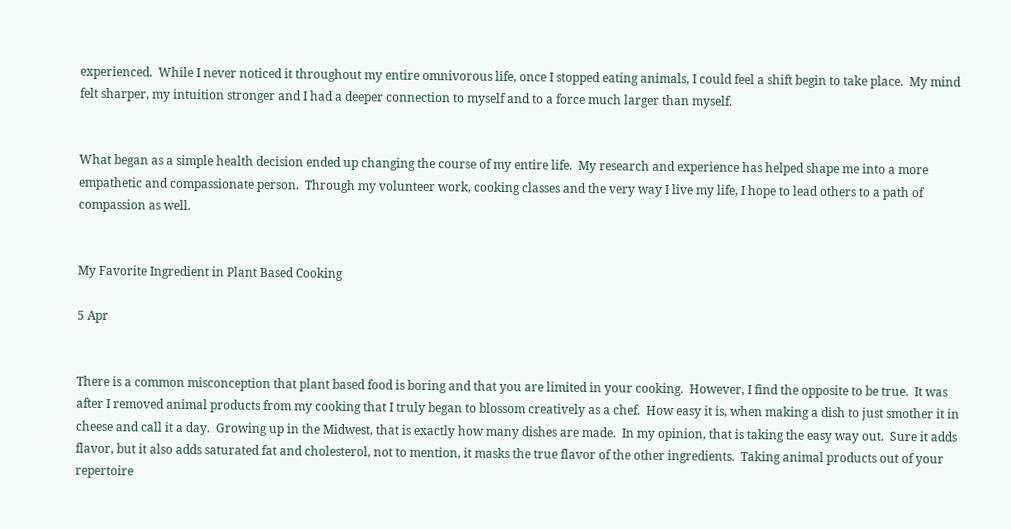experienced.  While I never noticed it throughout my entire omnivorous life, once I stopped eating animals, I could feel a shift begin to take place.  My mind felt sharper, my intuition stronger and I had a deeper connection to myself and to a force much larger than myself.


What began as a simple health decision ended up changing the course of my entire life.  My research and experience has helped shape me into a more empathetic and compassionate person.  Through my volunteer work, cooking classes and the very way I live my life, I hope to lead others to a path of compassion as well.


My Favorite Ingredient in Plant Based Cooking

5 Apr


There is a common misconception that plant based food is boring and that you are limited in your cooking.  However, I find the opposite to be true.  It was after I removed animal products from my cooking that I truly began to blossom creatively as a chef.  How easy it is, when making a dish to just smother it in cheese and call it a day.  Growing up in the Midwest, that is exactly how many dishes are made.  In my opinion, that is taking the easy way out.  Sure it adds flavor, but it also adds saturated fat and cholesterol, not to mention, it masks the true flavor of the other ingredients.  Taking animal products out of your repertoire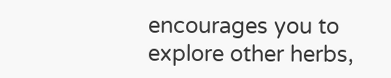encourages you to explore other herbs,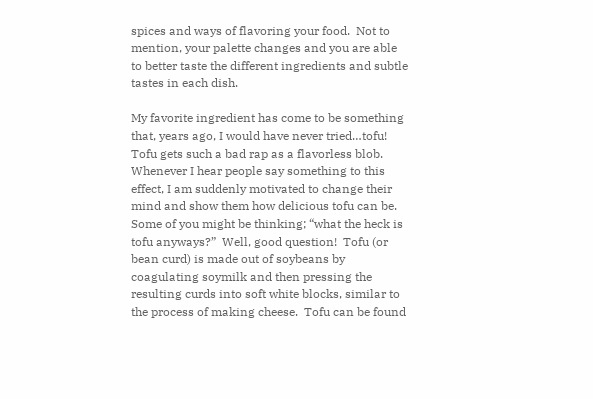spices and ways of flavoring your food.  Not to mention, your palette changes and you are able to better taste the different ingredients and subtle tastes in each dish.

My favorite ingredient has come to be something that, years ago, I would have never tried…tofu!  Tofu gets such a bad rap as a flavorless blob.  Whenever I hear people say something to this effect, I am suddenly motivated to change their mind and show them how delicious tofu can be.  Some of you might be thinking; “what the heck is tofu anyways?”  Well, good question!  Tofu (or bean curd) is made out of soybeans by coagulating soymilk and then pressing the resulting curds into soft white blocks, similar to the process of making cheese.  Tofu can be found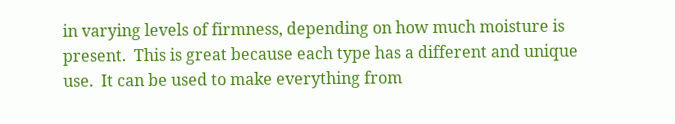in varying levels of firmness, depending on how much moisture is present.  This is great because each type has a different and unique use.  It can be used to make everything from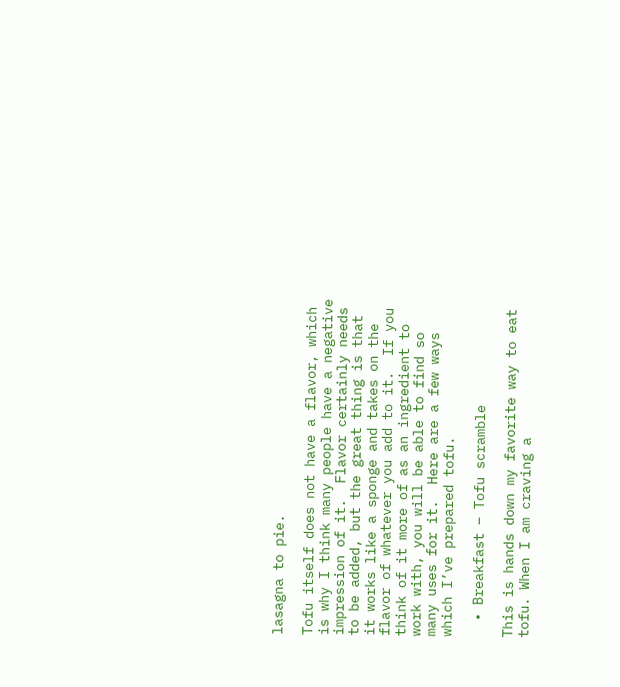lasagna to pie.

Tofu itself does not have a flavor, which is why I think many people have a negative impression of it.  Flavor certainly needs to be added, but the great thing is that it works like a sponge and takes on the flavor of whatever you add to it.  If you think of it more of as an ingredient to work with, you will be able to find so many uses for it.  Here are a few ways which I’ve prepared tofu.

  • Breakfast – Tofu scramble

This is hands down my favorite way to eat tofu. When I am craving a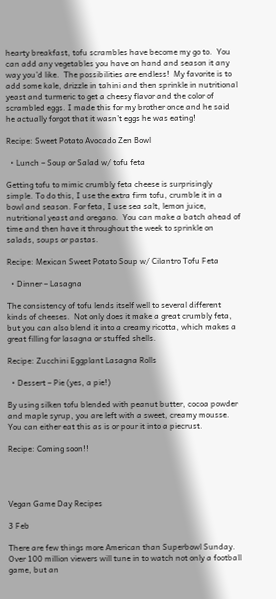hearty breakfast, tofu scrambles have become my go to.  You can add any vegetables you have on hand and season it any way you’d like.  The possibilities are endless!  My favorite is to add some kale, drizzle in tahini and then sprinkle in nutritional yeast and turmeric to get a cheesy flavor and the color of scrambled eggs. I made this for my brother once and he said he actually forgot that it wasn’t eggs he was eating!

Recipe: Sweet Potato Avocado Zen Bowl

  • Lunch – Soup or Salad w/ tofu feta

Getting tofu to mimic crumbly feta cheese is surprisingly simple. To do this, I use the extra firm tofu, crumble it in a bowl and season. For feta, I use sea salt, lemon juice, nutritional yeast and oregano.  You can make a batch ahead of time and then have it throughout the week to sprinkle on salads, soups or pastas.

Recipe: Mexican Sweet Potato Soup w/ Cilantro Tofu Feta

  • Dinner – Lasagna

The consistency of tofu lends itself well to several different kinds of cheeses.  Not only does it make a great crumbly feta, but you can also blend it into a creamy ricotta, which makes a great filling for lasagna or stuffed shells.

Recipe: Zucchini Eggplant Lasagna Rolls

  • Dessert – Pie (yes, a pie!)

By using silken tofu blended with peanut butter, cocoa powder and maple syrup, you are left with a sweet, creamy mousse.  You can either eat this as is or pour it into a piecrust.

Recipe: Coming soon!!




Vegan Game Day Recipes

3 Feb

There are few things more American than Superbowl Sunday.  Over 100 million viewers will tune in to watch not only a football game, but an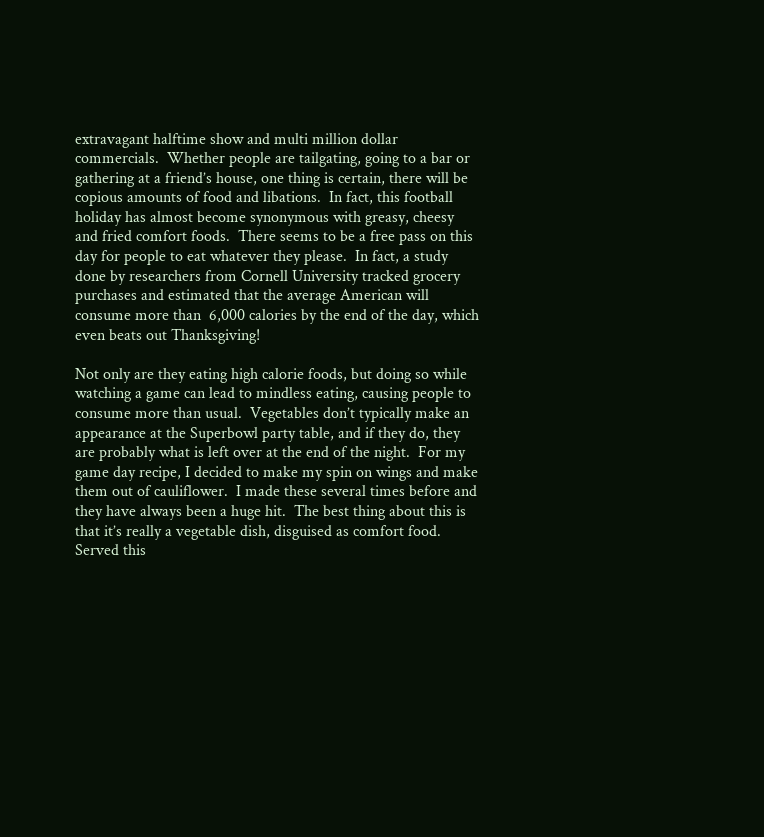extravagant halftime show and multi million dollar commercials.  Whether people are tailgating, going to a bar or gathering at a friend’s house, one thing is certain, there will be copious amounts of food and libations.  In fact, this football holiday has almost become synonymous with greasy, cheesy and fried comfort foods.  There seems to be a free pass on this day for people to eat whatever they please.  In fact, a study done by researchers from Cornell University tracked grocery purchases and estimated that the average American will consume more than  6,000 calories by the end of the day, which even beats out Thanksgiving!

Not only are they eating high calorie foods, but doing so while watching a game can lead to mindless eating, causing people to consume more than usual.  Vegetables don’t typically make an appearance at the Superbowl party table, and if they do, they are probably what is left over at the end of the night.  For my game day recipe, I decided to make my spin on wings and make them out of cauliflower.  I made these several times before and they have always been a huge hit.  The best thing about this is that it’s really a vegetable dish, disguised as comfort food.  Served this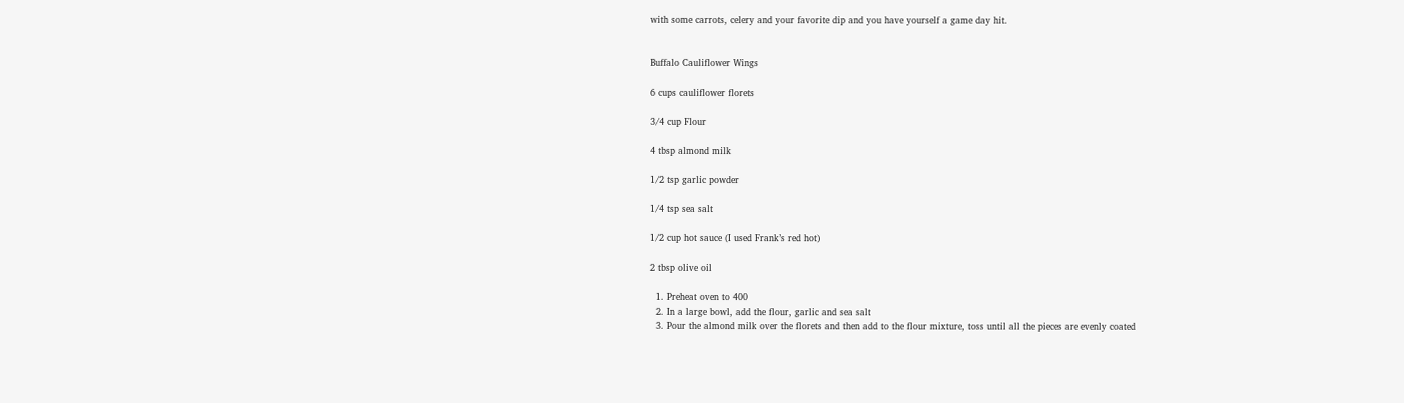with some carrots, celery and your favorite dip and you have yourself a game day hit.


Buffalo Cauliflower Wings

6 cups cauliflower florets

3/4 cup Flour

4 tbsp almond milk

1/2 tsp garlic powder

1/4 tsp sea salt

1/2 cup hot sauce (I used Frank’s red hot)

2 tbsp olive oil

  1. Preheat oven to 400
  2. In a large bowl, add the flour, garlic and sea salt
  3. Pour the almond milk over the florets and then add to the flour mixture, toss until all the pieces are evenly coated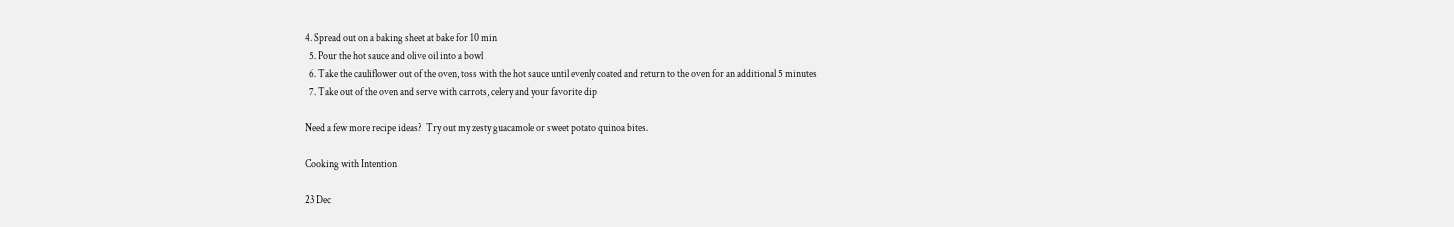4. Spread out on a baking sheet at bake for 10 min
  5. Pour the hot sauce and olive oil into a bowl
  6. Take the cauliflower out of the oven, toss with the hot sauce until evenly coated and return to the oven for an additional 5 minutes
  7. Take out of the oven and serve with carrots, celery and your favorite dip

Need a few more recipe ideas?  Try out my zesty guacamole or sweet potato quinoa bites.

Cooking with Intention

23 Dec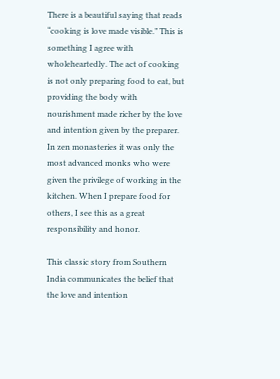There is a beautiful saying that reads “cooking is love made visible.” This is something I agree with wholeheartedly. The act of cooking is not only preparing food to eat, but providing the body with nourishment made richer by the love and intention given by the preparer. In zen monasteries it was only the most advanced monks who were given the privilege of working in the kitchen. When I prepare food for others, I see this as a great responsibility and honor.

This classic story from Southern India communicates the belief that the love and intention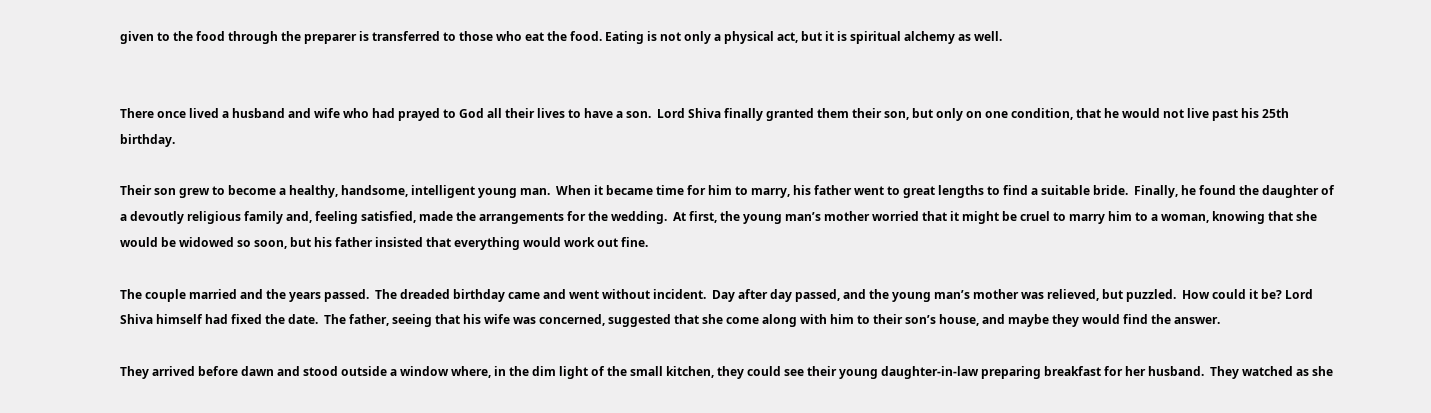given to the food through the preparer is transferred to those who eat the food. Eating is not only a physical act, but it is spiritual alchemy as well.


There once lived a husband and wife who had prayed to God all their lives to have a son.  Lord Shiva finally granted them their son, but only on one condition, that he would not live past his 25th birthday.

Their son grew to become a healthy, handsome, intelligent young man.  When it became time for him to marry, his father went to great lengths to find a suitable bride.  Finally, he found the daughter of a devoutly religious family and, feeling satisfied, made the arrangements for the wedding.  At first, the young man’s mother worried that it might be cruel to marry him to a woman, knowing that she would be widowed so soon, but his father insisted that everything would work out fine.

The couple married and the years passed.  The dreaded birthday came and went without incident.  Day after day passed, and the young man’s mother was relieved, but puzzled.  How could it be? Lord Shiva himself had fixed the date.  The father, seeing that his wife was concerned, suggested that she come along with him to their son’s house, and maybe they would find the answer.

They arrived before dawn and stood outside a window where, in the dim light of the small kitchen, they could see their young daughter-in-law preparing breakfast for her husband.  They watched as she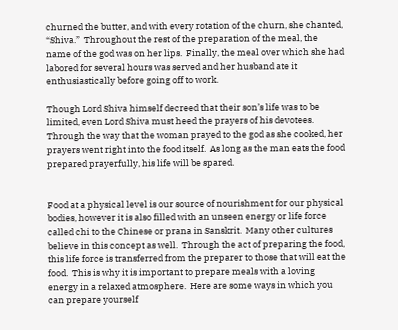churned the butter, and with every rotation of the churn, she chanted, “Shiva.”  Throughout the rest of the preparation of the meal, the name of the god was on her lips.  Finally, the meal over which she had labored for several hours was served and her husband ate it enthusiastically before going off to work.

Though Lord Shiva himself decreed that their son’s life was to be limited, even Lord Shiva must heed the prayers of his devotees.  Through the way that the woman prayed to the god as she cooked, her prayers went right into the food itself.  As long as the man eats the food prepared prayerfully, his life will be spared.


Food at a physical level is our source of nourishment for our physical bodies, however it is also filled with an unseen energy or life force called chi to the Chinese or prana in Sanskrit.  Many other cultures believe in this concept as well.  Through the act of preparing the food, this life force is transferred from the preparer to those that will eat the food.  This is why it is important to prepare meals with a loving energy in a relaxed atmosphere.  Here are some ways in which you can prepare yourself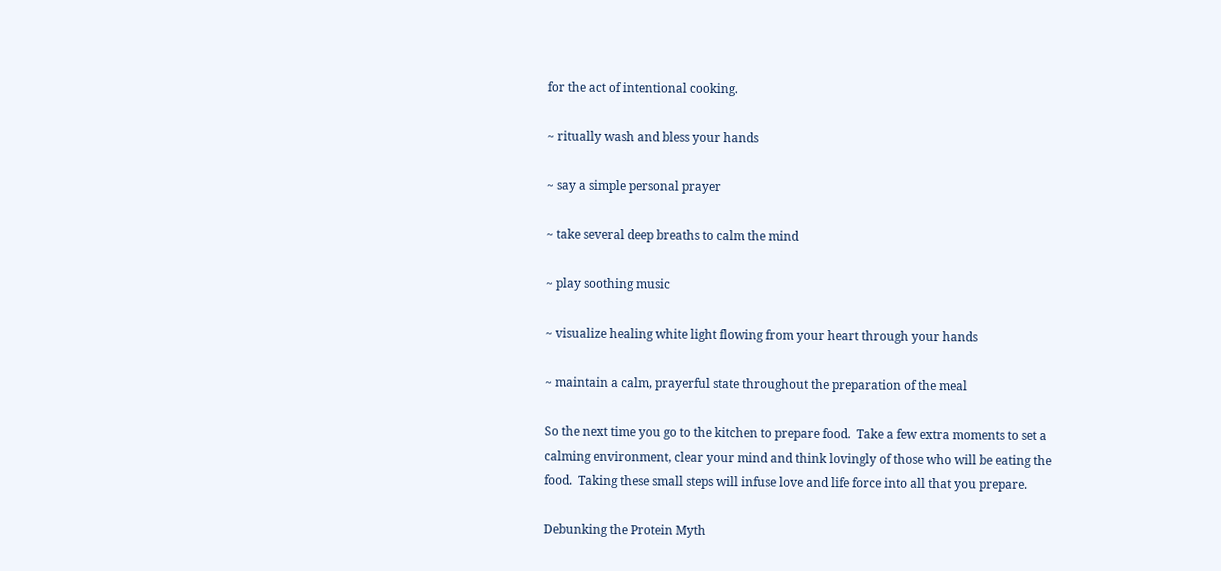for the act of intentional cooking.

~ ritually wash and bless your hands

~ say a simple personal prayer

~ take several deep breaths to calm the mind

~ play soothing music

~ visualize healing white light flowing from your heart through your hands

~ maintain a calm, prayerful state throughout the preparation of the meal

So the next time you go to the kitchen to prepare food.  Take a few extra moments to set a calming environment, clear your mind and think lovingly of those who will be eating the food.  Taking these small steps will infuse love and life force into all that you prepare.

Debunking the Protein Myth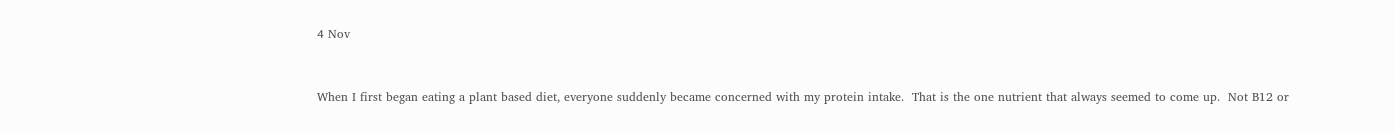4 Nov


When I first began eating a plant based diet, everyone suddenly became concerned with my protein intake.  That is the one nutrient that always seemed to come up.  Not B12 or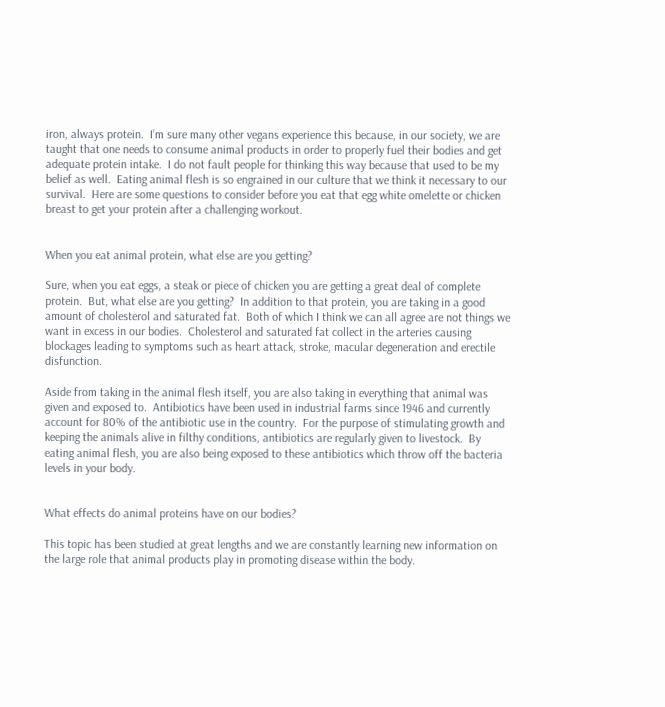iron, always protein.  I’m sure many other vegans experience this because, in our society, we are taught that one needs to consume animal products in order to properly fuel their bodies and get adequate protein intake.  I do not fault people for thinking this way because that used to be my belief as well.  Eating animal flesh is so engrained in our culture that we think it necessary to our survival.  Here are some questions to consider before you eat that egg white omelette or chicken breast to get your protein after a challenging workout.


When you eat animal protein, what else are you getting?

Sure, when you eat eggs, a steak or piece of chicken you are getting a great deal of complete protein.  But, what else are you getting?  In addition to that protein, you are taking in a good amount of cholesterol and saturated fat.  Both of which I think we can all agree are not things we want in excess in our bodies.  Cholesterol and saturated fat collect in the arteries causing blockages leading to symptoms such as heart attack, stroke, macular degeneration and erectile disfunction.

Aside from taking in the animal flesh itself, you are also taking in everything that animal was given and exposed to.  Antibiotics have been used in industrial farms since 1946 and currently account for 80% of the antibiotic use in the country.  For the purpose of stimulating growth and keeping the animals alive in filthy conditions, antibiotics are regularly given to livestock.  By eating animal flesh, you are also being exposed to these antibiotics which throw off the bacteria levels in your body.


What effects do animal proteins have on our bodies?

This topic has been studied at great lengths and we are constantly learning new information on the large role that animal products play in promoting disease within the body.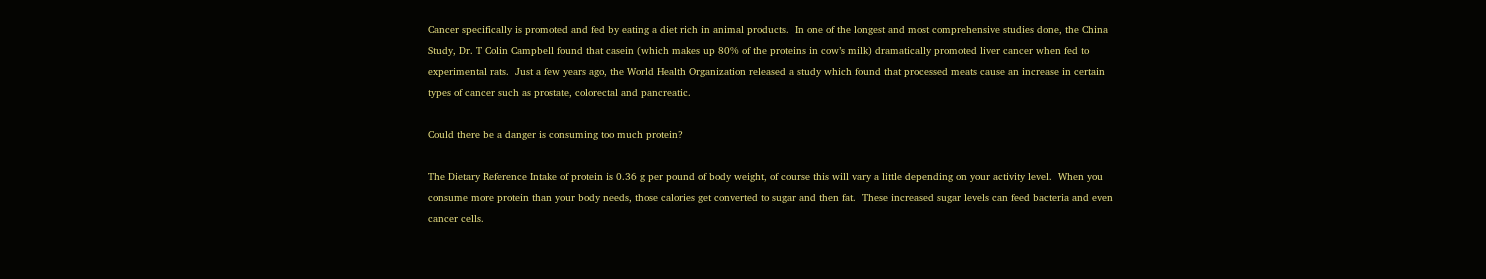Cancer specifically is promoted and fed by eating a diet rich in animal products.  In one of the longest and most comprehensive studies done, the China Study, Dr. T Colin Campbell found that casein (which makes up 80% of the proteins in cow’s milk) dramatically promoted liver cancer when fed to experimental rats.  Just a few years ago, the World Health Organization released a study which found that processed meats cause an increase in certain types of cancer such as prostate, colorectal and pancreatic.

Could there be a danger is consuming too much protein?

The Dietary Reference Intake of protein is 0.36 g per pound of body weight, of course this will vary a little depending on your activity level.  When you consume more protein than your body needs, those calories get converted to sugar and then fat.  These increased sugar levels can feed bacteria and even cancer cells.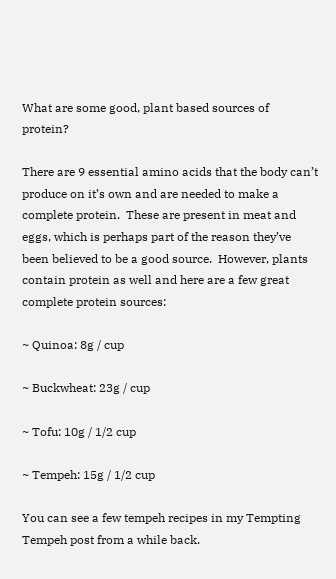What are some good, plant based sources of protein?

There are 9 essential amino acids that the body can’t produce on it’s own and are needed to make a complete protein.  These are present in meat and eggs, which is perhaps part of the reason they’ve been believed to be a good source.  However, plants contain protein as well and here are a few great complete protein sources:

~ Quinoa: 8g / cup

~ Buckwheat: 23g / cup

~ Tofu: 10g / 1/2 cup

~ Tempeh: 15g / 1/2 cup

You can see a few tempeh recipes in my Tempting Tempeh post from a while back.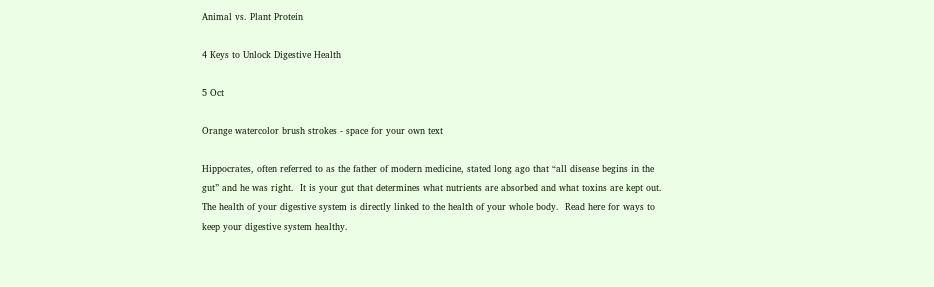Animal vs. Plant Protein

4 Keys to Unlock Digestive Health

5 Oct

Orange watercolor brush strokes - space for your own text

Hippocrates, often referred to as the father of modern medicine, stated long ago that “all disease begins in the gut” and he was right.  It is your gut that determines what nutrients are absorbed and what toxins are kept out.  The health of your digestive system is directly linked to the health of your whole body.  Read here for ways to keep your digestive system healthy.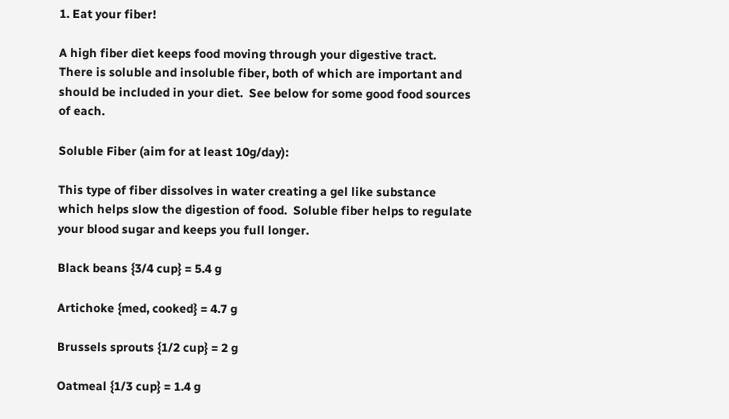1. Eat your fiber!

A high fiber diet keeps food moving through your digestive tract.  There is soluble and insoluble fiber, both of which are important and should be included in your diet.  See below for some good food sources of each.

Soluble Fiber (aim for at least 10g/day):

This type of fiber dissolves in water creating a gel like substance which helps slow the digestion of food.  Soluble fiber helps to regulate your blood sugar and keeps you full longer.

Black beans {3/4 cup} = 5.4 g

Artichoke {med, cooked} = 4.7 g

Brussels sprouts {1/2 cup} = 2 g

Oatmeal {1/3 cup} = 1.4 g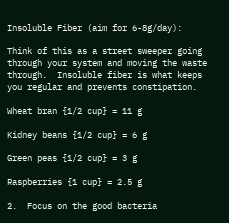Insoluble Fiber (aim for 6-8g/day):

Think of this as a street sweeper going through your system and moving the waste through.  Insoluble fiber is what keeps you regular and prevents constipation.

Wheat bran {1/2 cup} = 11 g

Kidney beans {1/2 cup} = 6 g

Green peas {1/2 cup} = 3 g

Raspberries {1 cup} = 2.5 g

2.  Focus on the good bacteria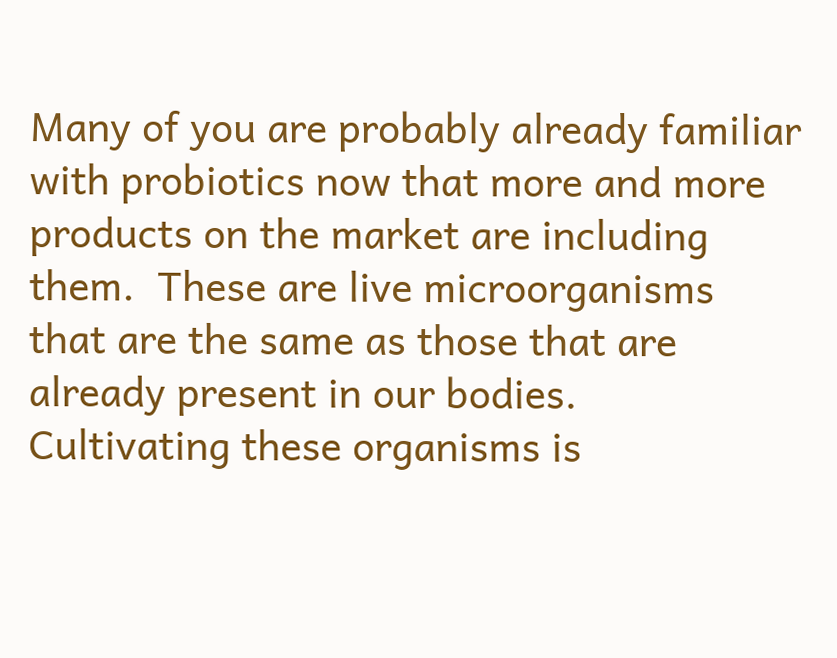Many of you are probably already familiar with probiotics now that more and more products on the market are including them.  These are live microorganisms that are the same as those that are already present in our bodies.  Cultivating these organisms is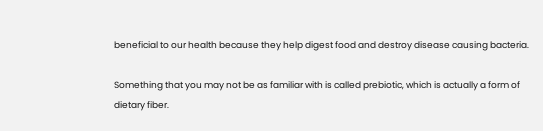beneficial to our health because they help digest food and destroy disease causing bacteria.

Something that you may not be as familiar with is called prebiotic, which is actually a form of dietary fiber.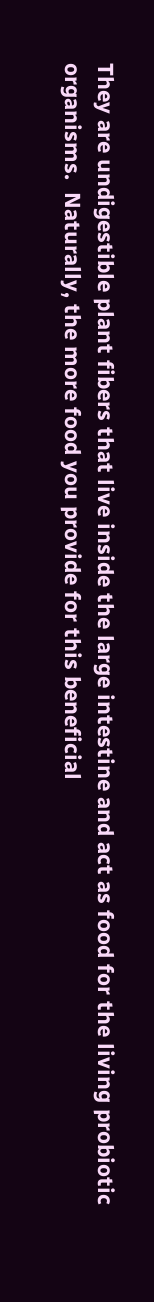They are undigestible plant fibers that live inside the large intestine and act as food for the living probiotic organisms.  Naturally, the more food you provide for this beneficial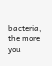bacteria, the more you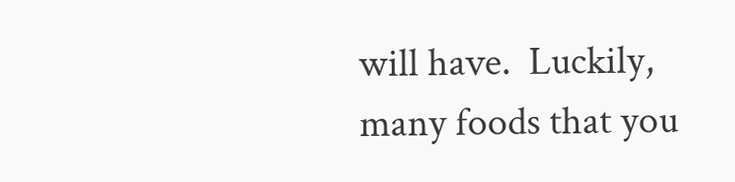will have.  Luckily, many foods that you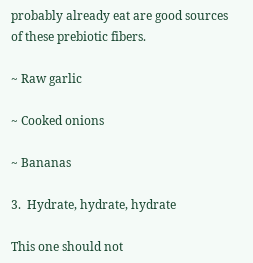probably already eat are good sources of these prebiotic fibers.

~ Raw garlic

~ Cooked onions

~ Bananas

3.  Hydrate, hydrate, hydrate

This one should not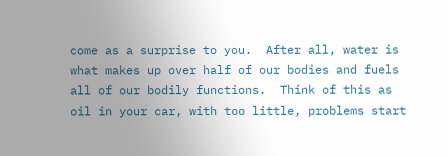come as a surprise to you.  After all, water is what makes up over half of our bodies and fuels all of our bodily functions.  Think of this as oil in your car, with too little, problems start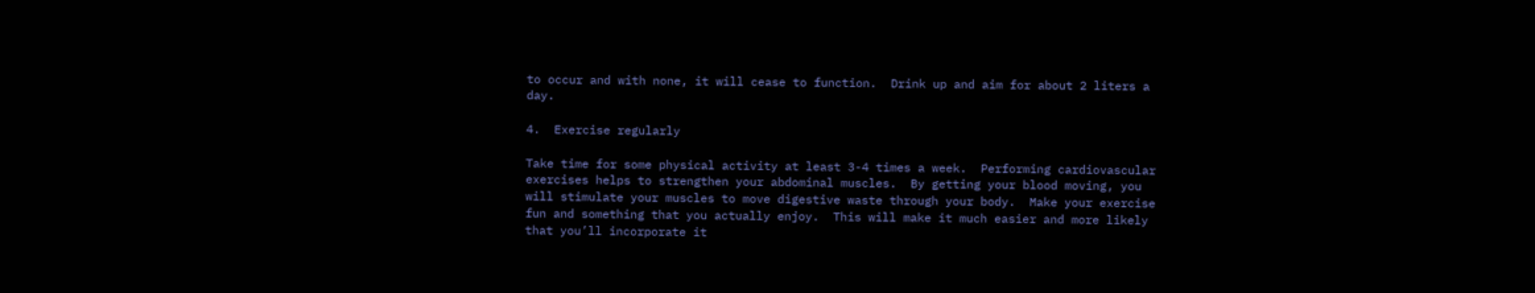to occur and with none, it will cease to function.  Drink up and aim for about 2 liters a day.

4.  Exercise regularly

Take time for some physical activity at least 3-4 times a week.  Performing cardiovascular exercises helps to strengthen your abdominal muscles.  By getting your blood moving, you will stimulate your muscles to move digestive waste through your body.  Make your exercise fun and something that you actually enjoy.  This will make it much easier and more likely that you’ll incorporate it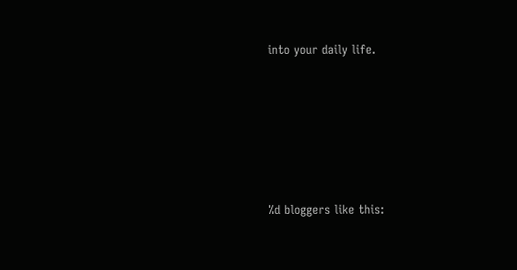into your daily life.







%d bloggers like this: